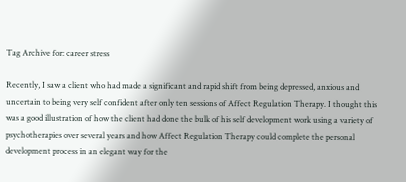Tag Archive for: career stress

Recently, I saw a client who had made a significant and rapid shift from being depressed, anxious and uncertain to being very self confident after only ten sessions of Affect Regulation Therapy. I thought this was a good illustration of how the client had done the bulk of his self development work using a variety of psychotherapies over several years and how Affect Regulation Therapy could complete the personal development process in an elegant way for the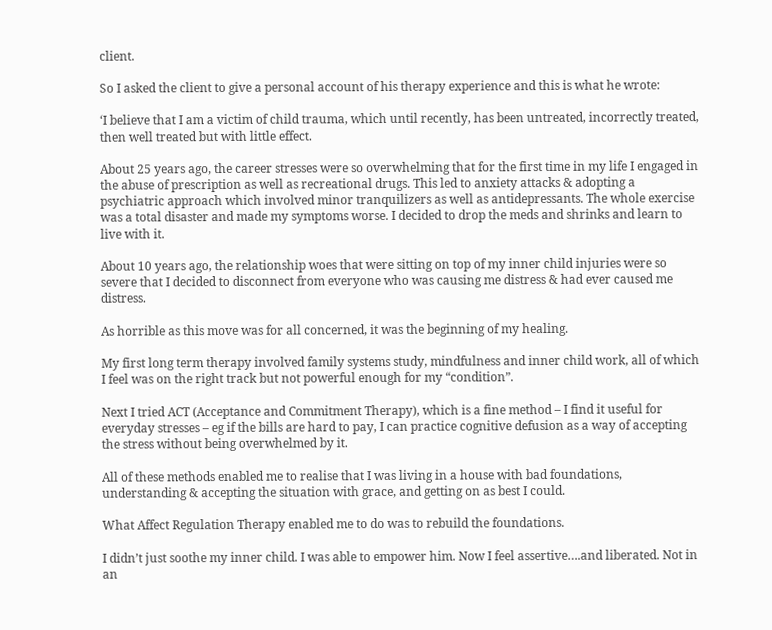client.

So I asked the client to give a personal account of his therapy experience and this is what he wrote:

‘I believe that I am a victim of child trauma, which until recently, has been untreated, incorrectly treated, then well treated but with little effect.

About 25 years ago, the career stresses were so overwhelming that for the first time in my life I engaged in the abuse of prescription as well as recreational drugs. This led to anxiety attacks & adopting a psychiatric approach which involved minor tranquilizers as well as antidepressants. The whole exercise was a total disaster and made my symptoms worse. I decided to drop the meds and shrinks and learn to live with it.

About 10 years ago, the relationship woes that were sitting on top of my inner child injuries were so severe that I decided to disconnect from everyone who was causing me distress & had ever caused me distress.

As horrible as this move was for all concerned, it was the beginning of my healing.

My first long term therapy involved family systems study, mindfulness and inner child work, all of which I feel was on the right track but not powerful enough for my “condition”.

Next I tried ACT (Acceptance and Commitment Therapy), which is a fine method – I find it useful for everyday stresses – eg if the bills are hard to pay, I can practice cognitive defusion as a way of accepting the stress without being overwhelmed by it.

All of these methods enabled me to realise that I was living in a house with bad foundations, understanding & accepting the situation with grace, and getting on as best I could.

What Affect Regulation Therapy enabled me to do was to rebuild the foundations.

I didn’t just soothe my inner child. I was able to empower him. Now I feel assertive….and liberated. Not in an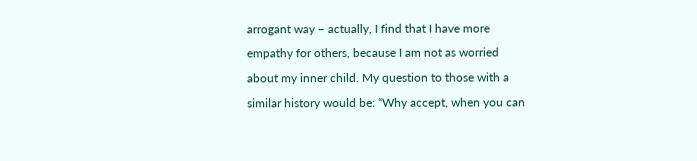arrogant way – actually, I find that I have more empathy for others, because I am not as worried about my inner child. My question to those with a similar history would be: “Why accept, when you can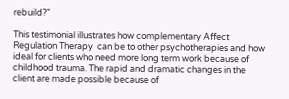rebuild?”

This testimonial illustrates how complementary Affect Regulation Therapy  can be to other psychotherapies and how  ideal for clients who need more long term work because of childhood trauma. The rapid and dramatic changes in the client are made possible because of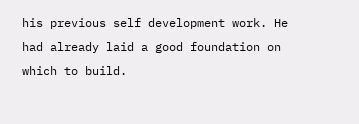his previous self development work. He had already laid a good foundation on which to build.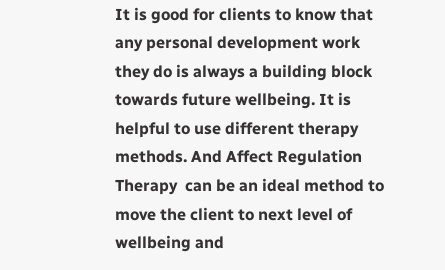It is good for clients to know that any personal development work they do is always a building block towards future wellbeing. It is helpful to use different therapy methods. And Affect Regulation Therapy  can be an ideal method to move the client to next level of wellbeing and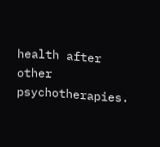health after other psychotherapies.